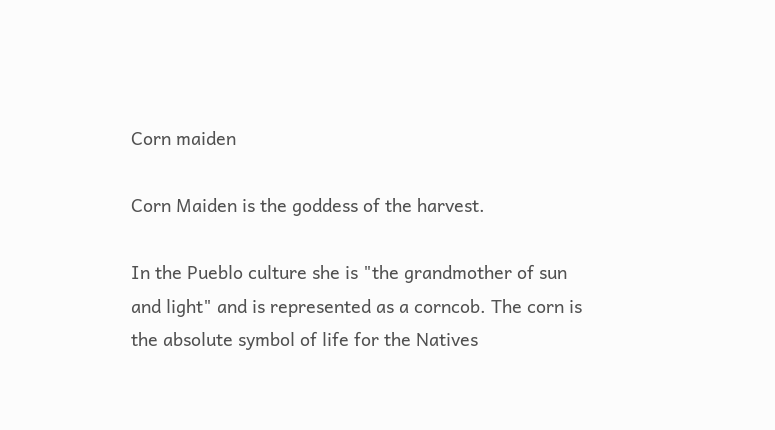Corn maiden

Corn Maiden is the goddess of the harvest.

In the Pueblo culture she is "the grandmother of sun and light" and is represented as a corncob. The corn is the absolute symbol of life for the Natives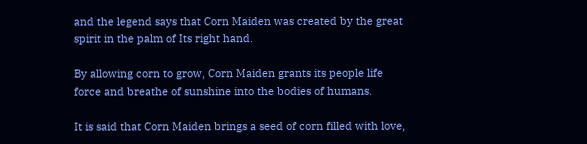and the legend says that Corn Maiden was created by the great spirit in the palm of Its right hand.

By allowing corn to grow, Corn Maiden grants its people life force and breathe of sunshine into the bodies of humans.

It is said that Corn Maiden brings a seed of corn filled with love,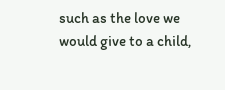such as the love we  would give to a child,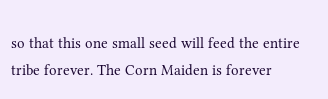so that this one small seed will feed the entire tribe forever. The Corn Maiden is forever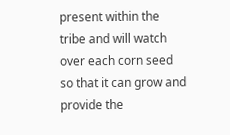present within the tribe and will watch over each corn seed so that it can grow and provide the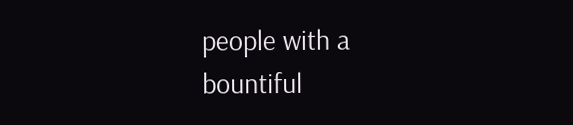people with a bountiful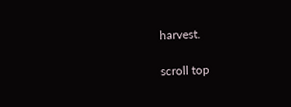harvest.

scroll top